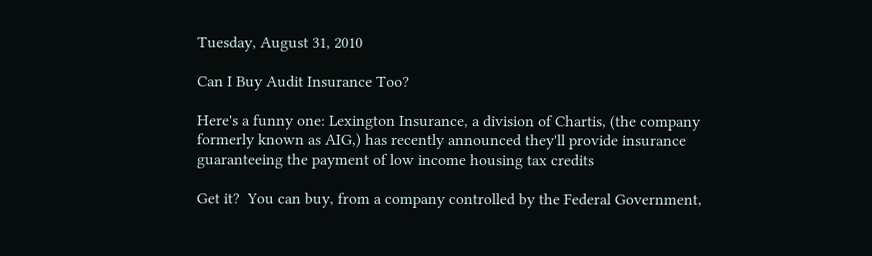Tuesday, August 31, 2010

Can I Buy Audit Insurance Too?

Here's a funny one: Lexington Insurance, a division of Chartis, (the company formerly known as AIG,) has recently announced they'll provide insurance guaranteeing the payment of low income housing tax credits

Get it?  You can buy, from a company controlled by the Federal Government,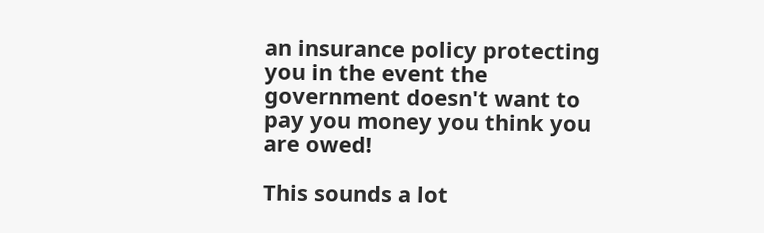an insurance policy protecting you in the event the government doesn't want to pay you money you think you are owed!

This sounds a lot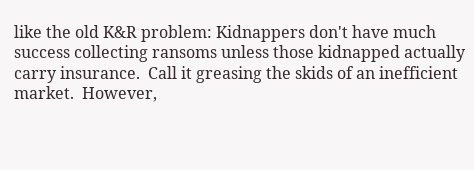like the old K&R problem: Kidnappers don't have much success collecting ransoms unless those kidnapped actually carry insurance.  Call it greasing the skids of an inefficient market.  However,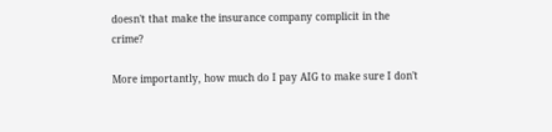doesn't that make the insurance company complicit in the crime?

More importantly, how much do I pay AIG to make sure I don't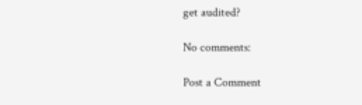get audited?

No comments:

Post a Comment